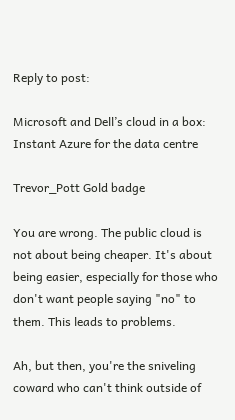Reply to post:

Microsoft and Dell’s cloud in a box: Instant Azure for the data centre

Trevor_Pott Gold badge

You are wrong. The public cloud is not about being cheaper. It's about being easier, especially for those who don't want people saying "no" to them. This leads to problems.

Ah, but then, you're the sniveling coward who can't think outside of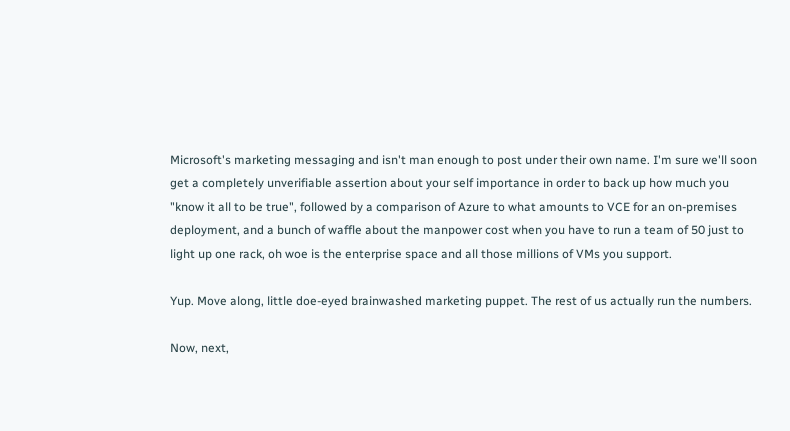Microsoft's marketing messaging and isn't man enough to post under their own name. I'm sure we'll soon get a completely unverifiable assertion about your self importance in order to back up how much you "know it all to be true", followed by a comparison of Azure to what amounts to VCE for an on-premises deployment, and a bunch of waffle about the manpower cost when you have to run a team of 50 just to light up one rack, oh woe is the enterprise space and all those millions of VMs you support.

Yup. Move along, little doe-eyed brainwashed marketing puppet. The rest of us actually run the numbers.

Now, next,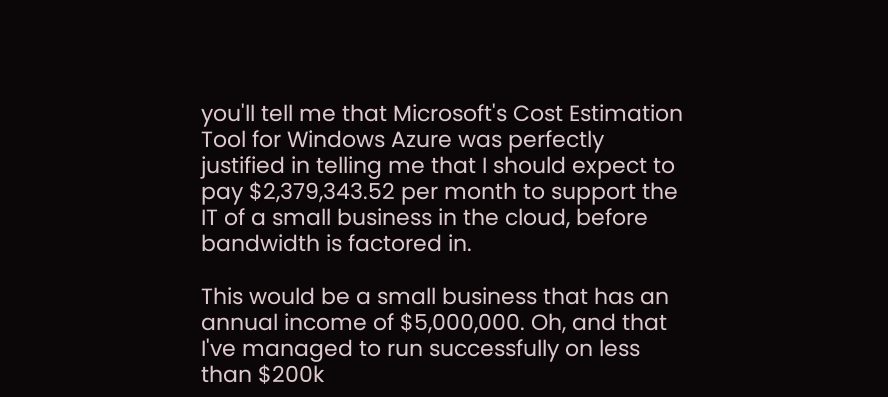you'll tell me that Microsoft's Cost Estimation Tool for Windows Azure was perfectly justified in telling me that I should expect to pay $2,379,343.52 per month to support the IT of a small business in the cloud, before bandwidth is factored in.

This would be a small business that has an annual income of $5,000,000. Oh, and that I've managed to run successfully on less than $200k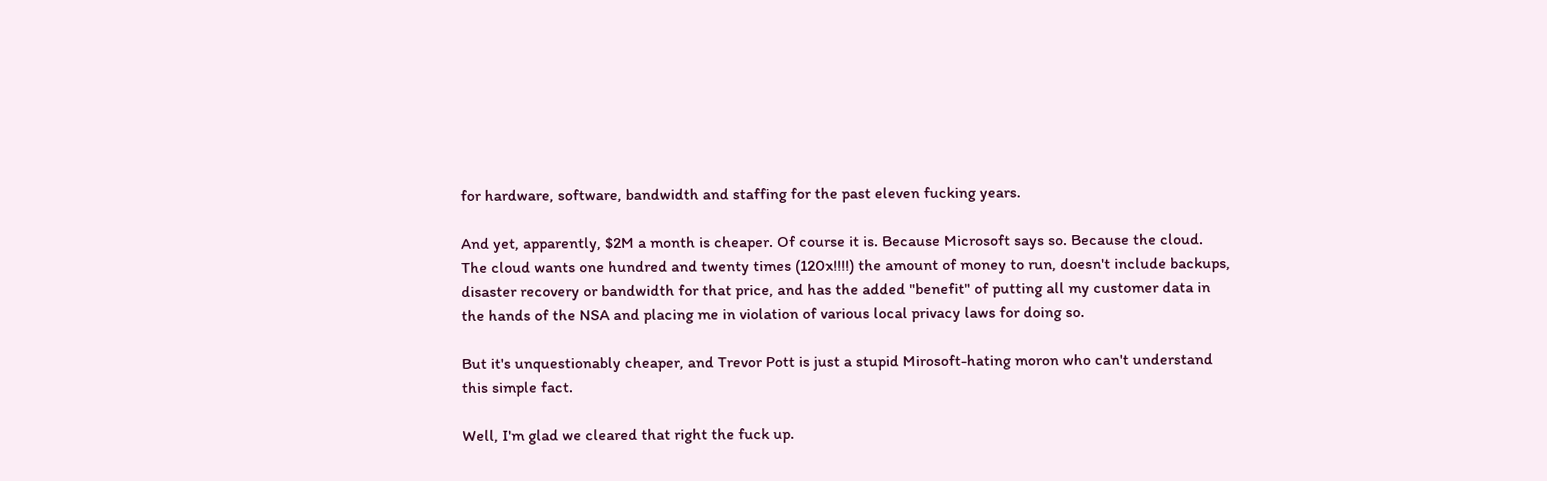for hardware, software, bandwidth and staffing for the past eleven fucking years.

And yet, apparently, $2M a month is cheaper. Of course it is. Because Microsoft says so. Because the cloud. The cloud wants one hundred and twenty times (120x!!!!) the amount of money to run, doesn't include backups, disaster recovery or bandwidth for that price, and has the added "benefit" of putting all my customer data in the hands of the NSA and placing me in violation of various local privacy laws for doing so.

But it's unquestionably cheaper, and Trevor Pott is just a stupid Mirosoft-hating moron who can't understand this simple fact.

Well, I'm glad we cleared that right the fuck up.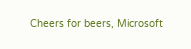Cheers for beers, Microsoft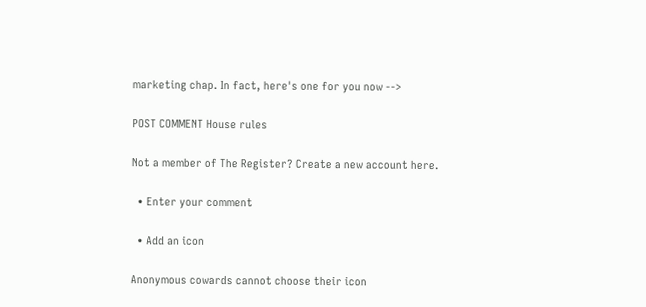marketing chap. In fact, here's one for you now -->

POST COMMENT House rules

Not a member of The Register? Create a new account here.

  • Enter your comment

  • Add an icon

Anonymous cowards cannot choose their icon